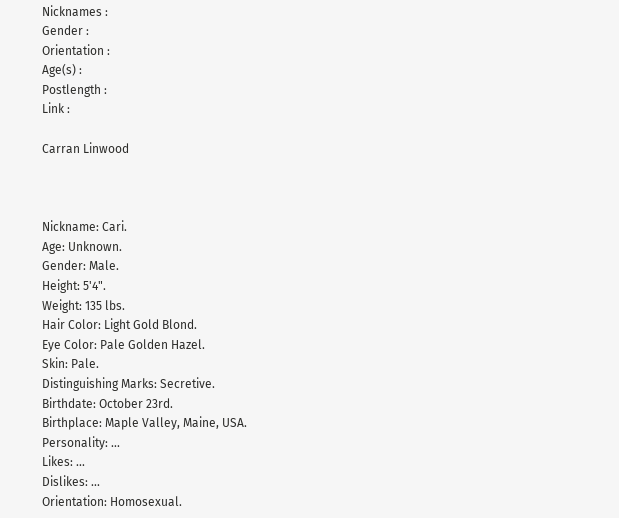Nicknames :
Gender :
Orientation :
Age(s) :
Postlength :
Link :

Carran Linwood



Nickname: Cari.
Age: Unknown.
Gender: Male.
Height: 5'4".
Weight: 135 lbs.
Hair Color: Light Gold Blond.
Eye Color: Pale Golden Hazel.
Skin: Pale.
Distinguishing Marks: Secretive.
Birthdate: October 23rd.
Birthplace: Maple Valley, Maine, USA.
Personality: ...
Likes: ...
Dislikes: ...
Orientation: Homosexual.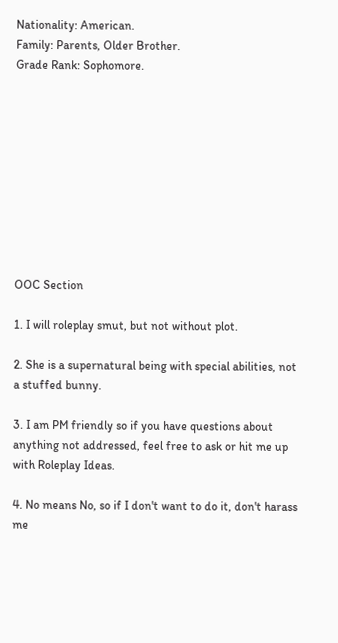Nationality: American.
Family: Parents, Older Brother.
Grade Rank: Sophomore.










OOC Section

1. I will roleplay smut, but not without plot.

2. She is a supernatural being with special abilities, not a stuffed bunny.

3. I am PM friendly so if you have questions about anything not addressed, feel free to ask or hit me up with Roleplay Ideas.

4. No means No, so if I don't want to do it, don't harass me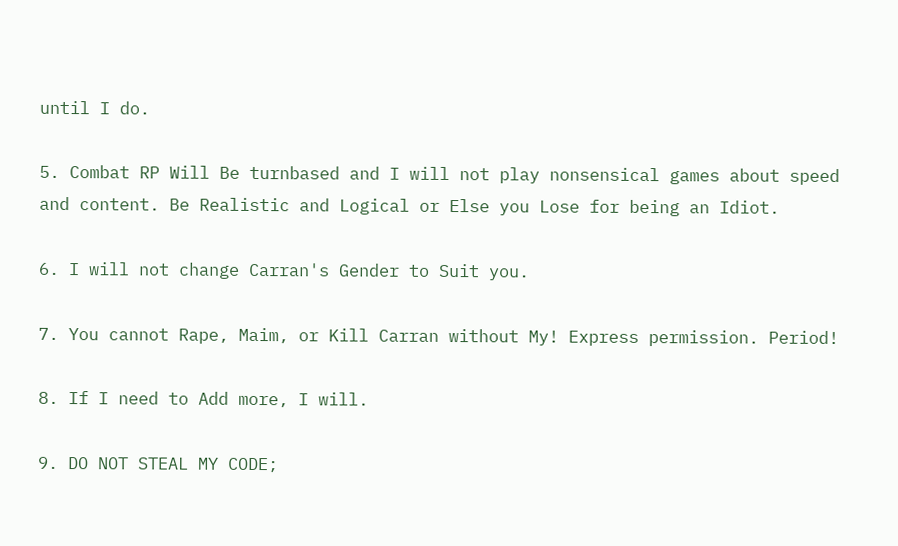until I do.

5. Combat RP Will Be turnbased and I will not play nonsensical games about speed and content. Be Realistic and Logical or Else you Lose for being an Idiot.

6. I will not change Carran's Gender to Suit you.

7. You cannot Rape, Maim, or Kill Carran without My! Express permission. Period!

8. If I need to Add more, I will.

9. DO NOT STEAL MY CODE;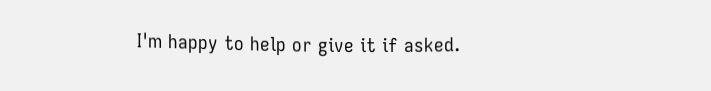I'm happy to help or give it if asked.